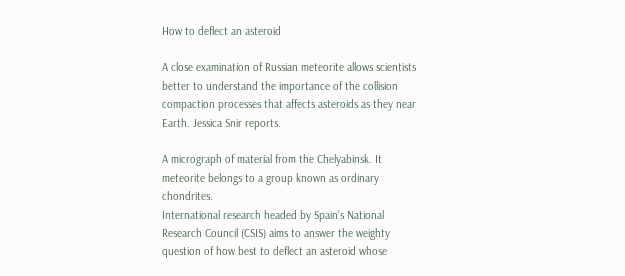How to deflect an asteroid

A close examination of Russian meteorite allows scientists better to understand the importance of the collision compaction processes that affects asteroids as they near Earth. Jessica Snir reports.

A micrograph of material from the Chelyabinsk. It meteorite belongs to a group known as ordinary chondrites.
International research headed by Spain’s National Research Council (CSIS) aims to answer the weighty question of how best to deflect an asteroid whose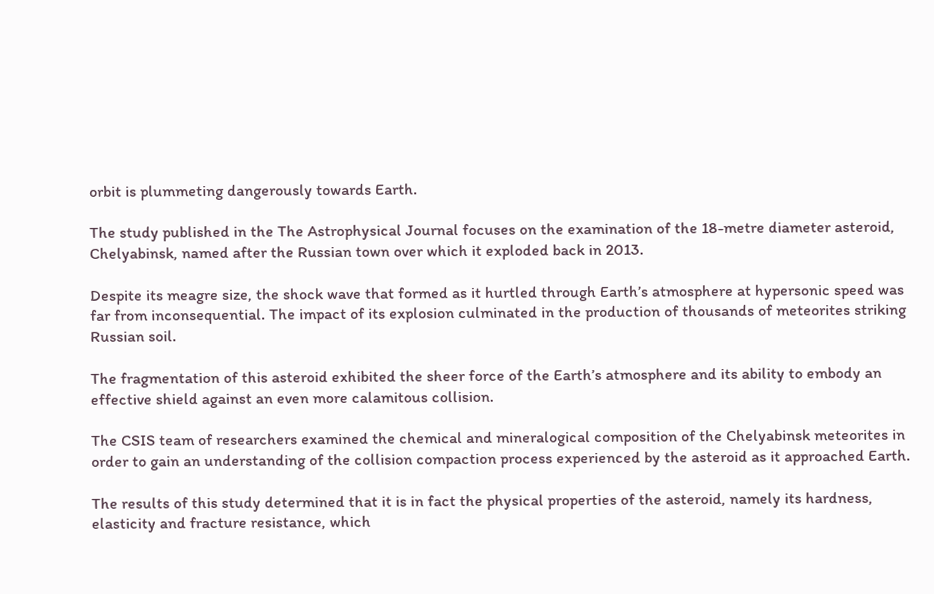orbit is plummeting dangerously towards Earth.

The study published in the The Astrophysical Journal focuses on the examination of the 18-metre diameter asteroid, Chelyabinsk, named after the Russian town over which it exploded back in 2013.

Despite its meagre size, the shock wave that formed as it hurtled through Earth’s atmosphere at hypersonic speed was far from inconsequential. The impact of its explosion culminated in the production of thousands of meteorites striking Russian soil.

The fragmentation of this asteroid exhibited the sheer force of the Earth’s atmosphere and its ability to embody an effective shield against an even more calamitous collision.

The CSIS team of researchers examined the chemical and mineralogical composition of the Chelyabinsk meteorites in order to gain an understanding of the collision compaction process experienced by the asteroid as it approached Earth.

The results of this study determined that it is in fact the physical properties of the asteroid, namely its hardness, elasticity and fracture resistance, which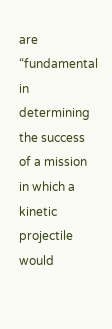are “fundamental in determining the success of a mission in which a kinetic projectile would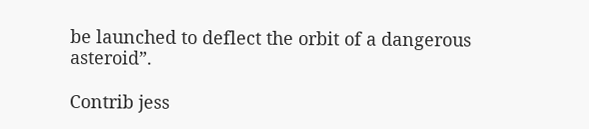be launched to deflect the orbit of a dangerous asteroid”.

Contrib jess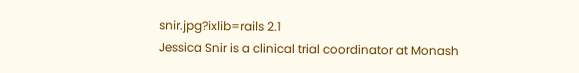snir.jpg?ixlib=rails 2.1
Jessica Snir is a clinical trial coordinator at Monash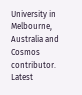University in Melbourne, Australia and Cosmos contributor.
Latest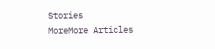Stories
MoreMore Articles